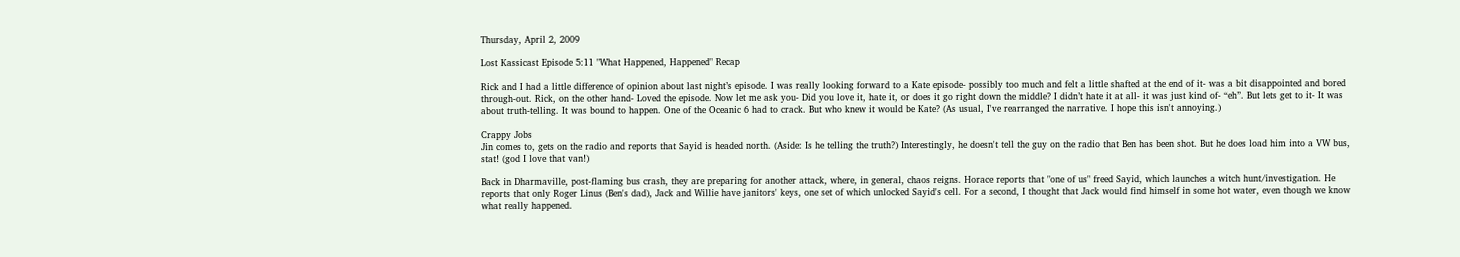Thursday, April 2, 2009

Lost Kassicast Episode 5:11 "What Happened, Happened" Recap

Rick and I had a little difference of opinion about last night’s episode. I was really looking forward to a Kate episode- possibly too much and felt a little shafted at the end of it- was a bit disappointed and bored through-out. Rick, on the other hand- Loved the episode. Now let me ask you- Did you love it, hate it, or does it go right down the middle? I didn’t hate it at all- it was just kind of- “eh”. But lets get to it- It was about truth-telling. It was bound to happen. One of the Oceanic 6 had to crack. But who knew it would be Kate? (As usual, I've rearranged the narrative. I hope this isn't annoying.)

Crappy Jobs
Jin comes to, gets on the radio and reports that Sayid is headed north. (Aside: Is he telling the truth?) Interestingly, he doesn't tell the guy on the radio that Ben has been shot. But he does load him into a VW bus, stat! (god I love that van!)

Back in Dharmaville, post-flaming bus crash, they are preparing for another attack, where, in general, chaos reigns. Horace reports that "one of us" freed Sayid, which launches a witch hunt/investigation. He reports that only Roger Linus (Ben's dad), Jack and Willie have janitors' keys, one set of which unlocked Sayid's cell. For a second, I thought that Jack would find himself in some hot water, even though we know what really happened.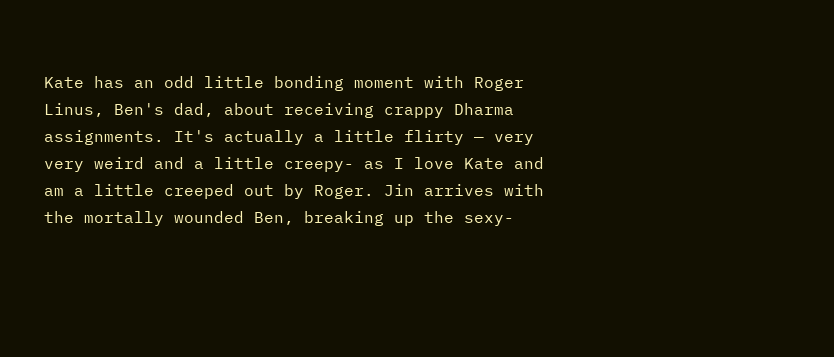Kate has an odd little bonding moment with Roger Linus, Ben's dad, about receiving crappy Dharma assignments. It's actually a little flirty — very very weird and a little creepy- as I love Kate and am a little creeped out by Roger. Jin arrives with the mortally wounded Ben, breaking up the sexy-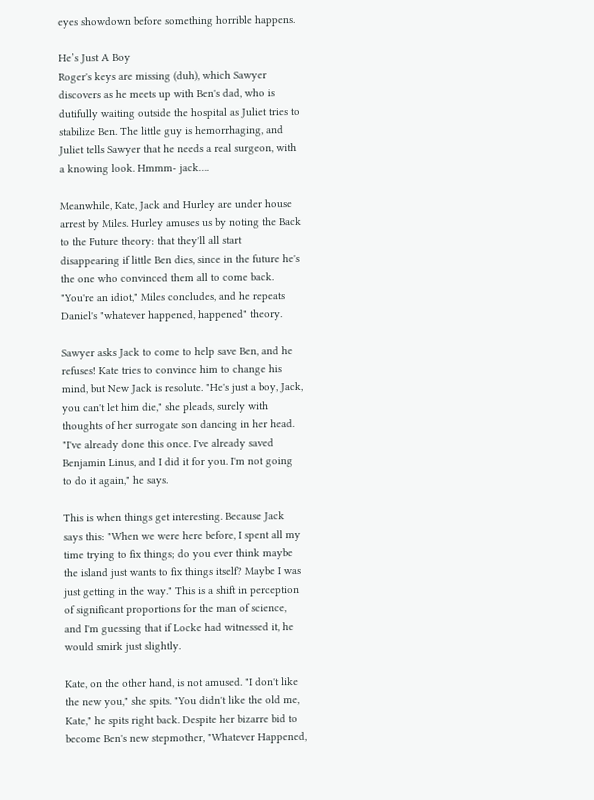eyes showdown before something horrible happens.

He’s Just A Boy
Roger's keys are missing (duh), which Sawyer discovers as he meets up with Ben's dad, who is dutifully waiting outside the hospital as Juliet tries to stabilize Ben. The little guy is hemorrhaging, and Juliet tells Sawyer that he needs a real surgeon, with a knowing look. Hmmm- jack….

Meanwhile, Kate, Jack and Hurley are under house arrest by Miles. Hurley amuses us by noting the Back to the Future theory: that they'll all start disappearing if little Ben dies, since in the future he's the one who convinced them all to come back. "You're an idiot," Miles concludes, and he repeats Daniel's "whatever happened, happened" theory.

Sawyer asks Jack to come to help save Ben, and he refuses! Kate tries to convince him to change his mind, but New Jack is resolute. "He's just a boy, Jack, you can't let him die," she pleads, surely with thoughts of her surrogate son dancing in her head. "I've already done this once. I've already saved Benjamin Linus, and I did it for you. I'm not going to do it again," he says.

This is when things get interesting. Because Jack says this: "When we were here before, I spent all my time trying to fix things; do you ever think maybe the island just wants to fix things itself? Maybe I was just getting in the way." This is a shift in perception of significant proportions for the man of science, and I'm guessing that if Locke had witnessed it, he would smirk just slightly.

Kate, on the other hand, is not amused. "I don't like the new you," she spits. "You didn't like the old me, Kate," he spits right back. Despite her bizarre bid to become Ben's new stepmother, "Whatever Happened,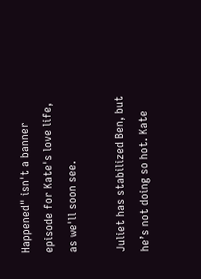Happened" isn't a banner episode for Kate's love life, as we'll soon see.

Juliet has stabilized Ben, but he’s not doing so hot. Kate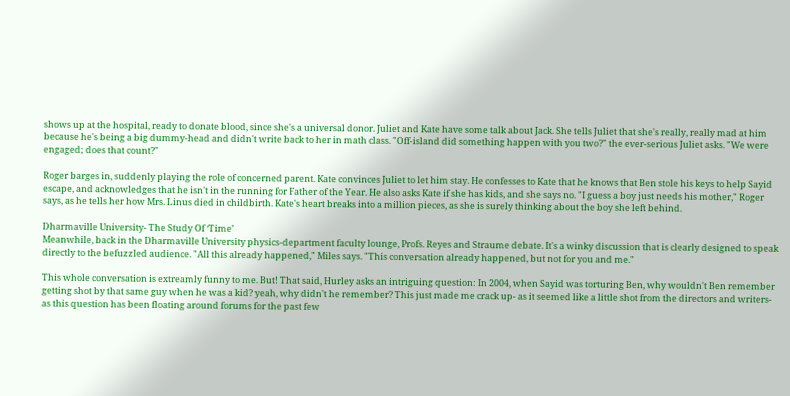shows up at the hospital, ready to donate blood, since she's a universal donor. Juliet and Kate have some talk about Jack. She tells Juliet that she's really, really mad at him because he's being a big dummy-head and didn't write back to her in math class. "Off-island did something happen with you two?" the ever-serious Juliet asks. "We were engaged; does that count?"

Roger barges in, suddenly playing the role of concerned parent. Kate convinces Juliet to let him stay. He confesses to Kate that he knows that Ben stole his keys to help Sayid escape, and acknowledges that he isn't in the running for Father of the Year. He also asks Kate if she has kids, and she says no. "I guess a boy just needs his mother," Roger says, as he tells her how Mrs. Linus died in childbirth. Kate's heart breaks into a million pieces, as she is surely thinking about the boy she left behind.

Dharmaville University- The Study Of ‘Time’
Meanwhile, back in the Dharmaville University physics-department faculty lounge, Profs. Reyes and Straume debate. It's a winky discussion that is clearly designed to speak directly to the befuzzled audience. "All this already happened," Miles says. "This conversation already happened, but not for you and me."

This whole conversation is extreamly funny to me. But! That said, Hurley asks an intriguing question: In 2004, when Sayid was torturing Ben, why wouldn't Ben remember getting shot by that same guy when he was a kid? yeah, why didn't he remember? This just made me crack up- as it seemed like a little shot from the directors and writers- as this question has been floating around forums for the past few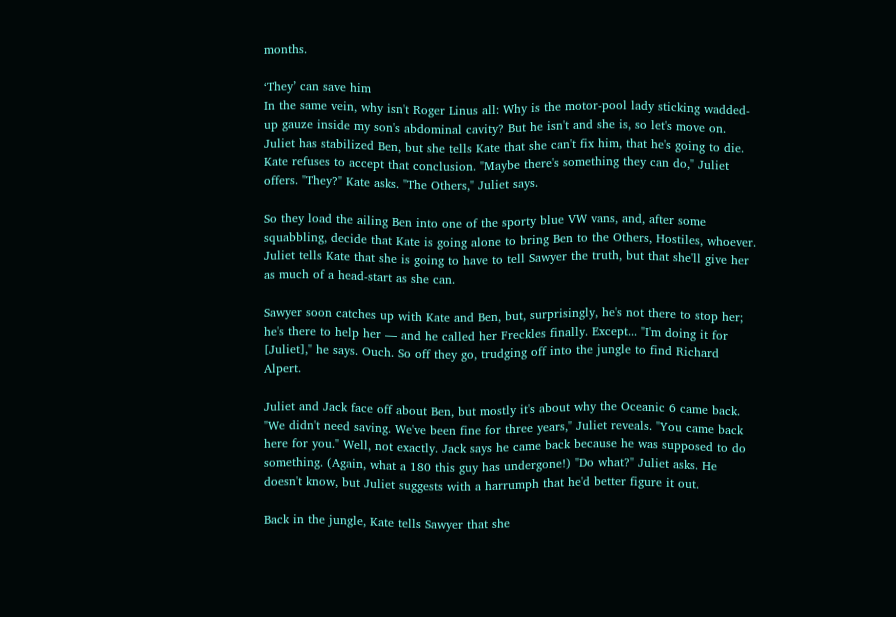months.

‘They’ can save him
In the same vein, why isn't Roger Linus all: Why is the motor-pool lady sticking wadded-up gauze inside my son's abdominal cavity? But he isn't and she is, so let's move on. Juliet has stabilized Ben, but she tells Kate that she can't fix him, that he's going to die. Kate refuses to accept that conclusion. "Maybe there's something they can do," Juliet offers. "They?" Kate asks. "The Others," Juliet says.

So they load the ailing Ben into one of the sporty blue VW vans, and, after some squabbling, decide that Kate is going alone to bring Ben to the Others, Hostiles, whoever. Juliet tells Kate that she is going to have to tell Sawyer the truth, but that she'll give her as much of a head-start as she can.

Sawyer soon catches up with Kate and Ben, but, surprisingly, he's not there to stop her; he's there to help her — and he called her Freckles finally. Except... "I'm doing it for [Juliet]," he says. Ouch. So off they go, trudging off into the jungle to find Richard Alpert.

Juliet and Jack face off about Ben, but mostly it's about why the Oceanic 6 came back. "We didn't need saving. We've been fine for three years," Juliet reveals. "You came back here for you." Well, not exactly. Jack says he came back because he was supposed to do something. (Again, what a 180 this guy has undergone!) "Do what?" Juliet asks. He doesn't know, but Juliet suggests with a harrumph that he'd better figure it out.

Back in the jungle, Kate tells Sawyer that she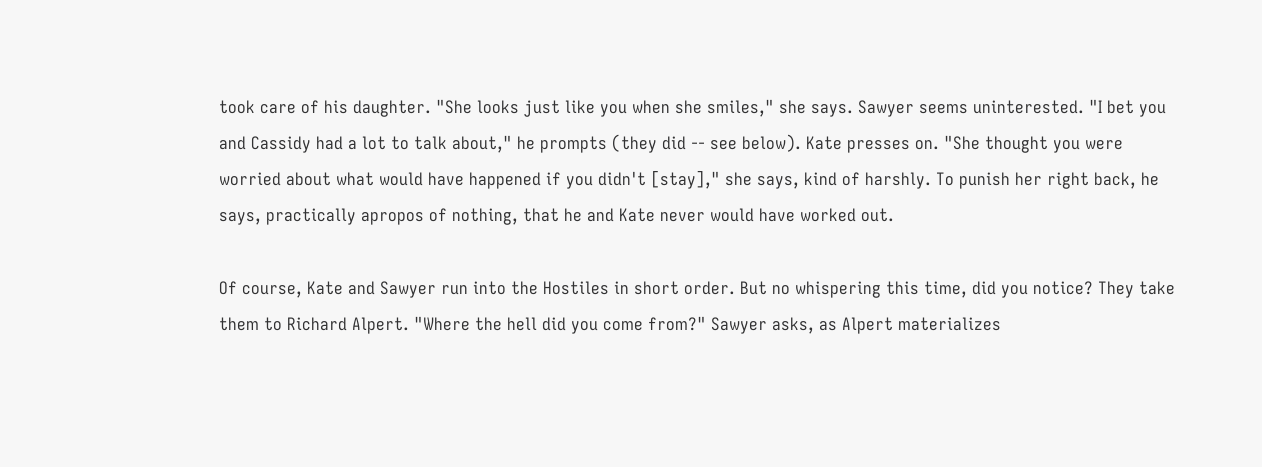took care of his daughter. "She looks just like you when she smiles," she says. Sawyer seems uninterested. "I bet you and Cassidy had a lot to talk about," he prompts (they did -- see below). Kate presses on. "She thought you were worried about what would have happened if you didn't [stay]," she says, kind of harshly. To punish her right back, he says, practically apropos of nothing, that he and Kate never would have worked out.

Of course, Kate and Sawyer run into the Hostiles in short order. But no whispering this time, did you notice? They take them to Richard Alpert. "Where the hell did you come from?" Sawyer asks, as Alpert materializes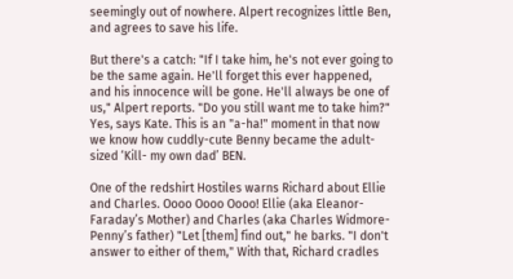seemingly out of nowhere. Alpert recognizes little Ben, and agrees to save his life.

But there's a catch: "If I take him, he's not ever going to be the same again. He'll forget this ever happened, and his innocence will be gone. He'll always be one of us," Alpert reports. "Do you still want me to take him?" Yes, says Kate. This is an "a-ha!" moment in that now we know how cuddly-cute Benny became the adult-sized ‘Kill- my own dad’ BEN.

One of the redshirt Hostiles warns Richard about Ellie and Charles. Oooo Oooo Oooo! Ellie (aka Eleanor- Faraday’s Mother) and Charles (aka Charles Widmore- Penny’s father) "Let [them] find out," he barks. "I don't answer to either of them," With that, Richard cradles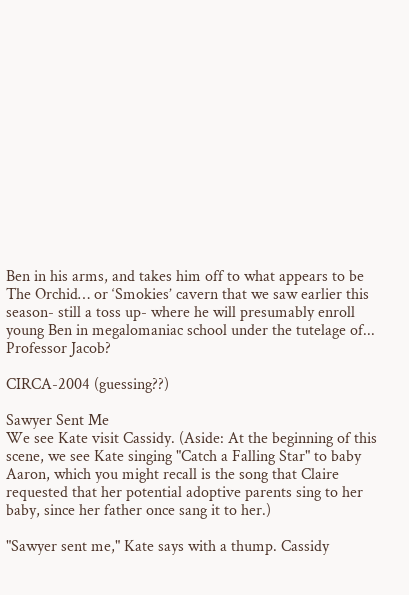Ben in his arms, and takes him off to what appears to be The Orchid… or ‘Smokies’ cavern that we saw earlier this season- still a toss up- where he will presumably enroll young Ben in megalomaniac school under the tutelage of... Professor Jacob?

CIRCA-2004 (guessing??)

Sawyer Sent Me
We see Kate visit Cassidy. (Aside: At the beginning of this scene, we see Kate singing "Catch a Falling Star" to baby Aaron, which you might recall is the song that Claire requested that her potential adoptive parents sing to her baby, since her father once sang it to her.)

"Sawyer sent me," Kate says with a thump. Cassidy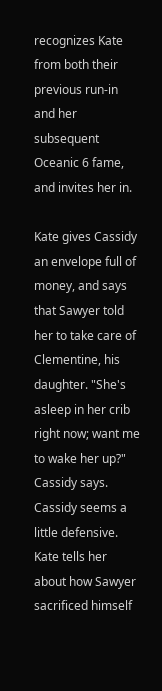recognizes Kate from both their previous run-in and her subsequent Oceanic 6 fame, and invites her in.

Kate gives Cassidy an envelope full of money, and says that Sawyer told her to take care of Clementine, his daughter. "She's asleep in her crib right now; want me to wake her up?" Cassidy says. Cassidy seems a little defensive. Kate tells her about how Sawyer sacrificed himself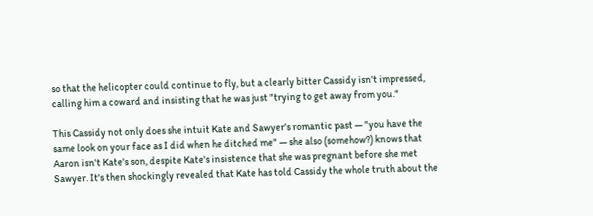so that the helicopter could continue to fly, but a clearly bitter Cassidy isn't impressed, calling him a coward and insisting that he was just "trying to get away from you."

This Cassidy not only does she intuit Kate and Sawyer's romantic past — "you have the same look on your face as I did when he ditched me" — she also (somehow?) knows that Aaron isn't Kate's son, despite Kate's insistence that she was pregnant before she met Sawyer. It's then shockingly revealed that Kate has told Cassidy the whole truth about the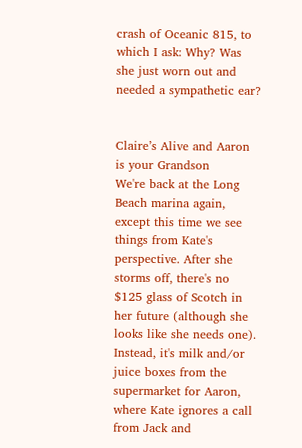crash of Oceanic 815, to which I ask: Why? Was she just worn out and needed a sympathetic ear?


Claire’s Alive and Aaron is your Grandson
We're back at the Long Beach marina again, except this time we see things from Kate's perspective. After she storms off, there's no $125 glass of Scotch in her future (although she looks like she needs one). Instead, it's milk and/or juice boxes from the supermarket for Aaron, where Kate ignores a call from Jack and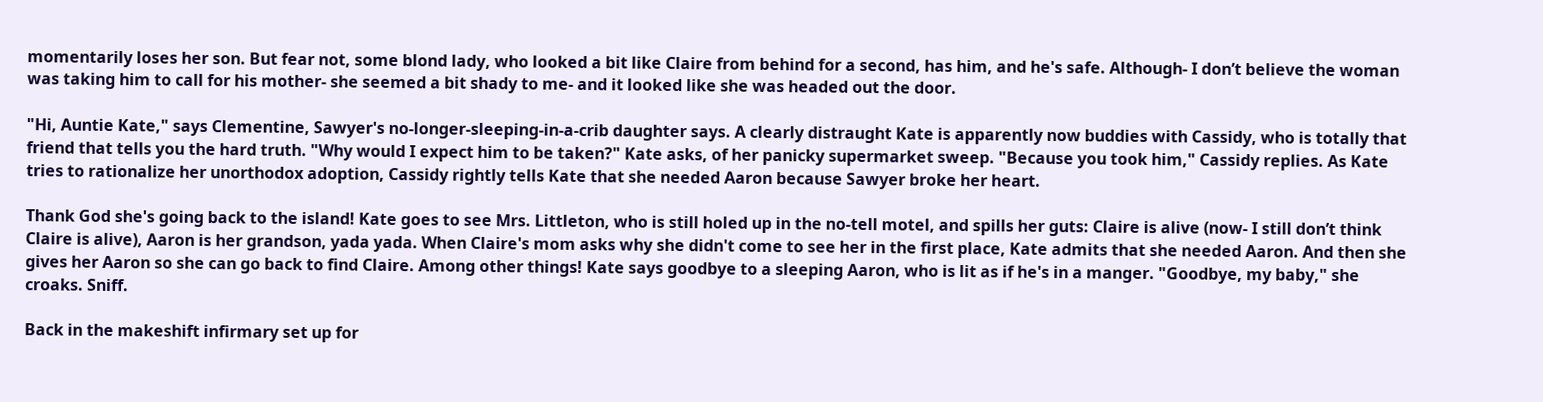momentarily loses her son. But fear not, some blond lady, who looked a bit like Claire from behind for a second, has him, and he's safe. Although- I don’t believe the woman was taking him to call for his mother- she seemed a bit shady to me- and it looked like she was headed out the door.

"Hi, Auntie Kate," says Clementine, Sawyer's no-longer-sleeping-in-a-crib daughter says. A clearly distraught Kate is apparently now buddies with Cassidy, who is totally that friend that tells you the hard truth. "Why would I expect him to be taken?" Kate asks, of her panicky supermarket sweep. "Because you took him," Cassidy replies. As Kate tries to rationalize her unorthodox adoption, Cassidy rightly tells Kate that she needed Aaron because Sawyer broke her heart.

Thank God she's going back to the island! Kate goes to see Mrs. Littleton, who is still holed up in the no-tell motel, and spills her guts: Claire is alive (now- I still don’t think Claire is alive), Aaron is her grandson, yada yada. When Claire's mom asks why she didn't come to see her in the first place, Kate admits that she needed Aaron. And then she gives her Aaron so she can go back to find Claire. Among other things! Kate says goodbye to a sleeping Aaron, who is lit as if he's in a manger. "Goodbye, my baby," she croaks. Sniff.

Back in the makeshift infirmary set up for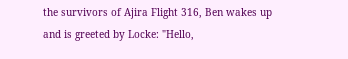the survivors of Ajira Flight 316, Ben wakes up and is greeted by Locke: "Hello,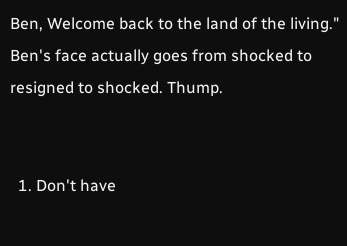Ben, Welcome back to the land of the living." Ben's face actually goes from shocked to resigned to shocked. Thump.


  1. Don't have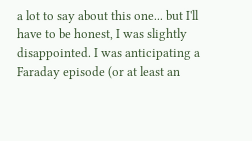a lot to say about this one... but I'll have to be honest, I was slightly disappointed. I was anticipating a Faraday episode (or at least an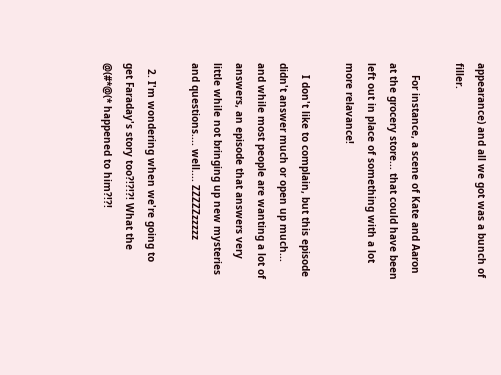appearance) and all we got was a bunch of filler.

    For instance, a scene of Kate and Aaron at the grocery store... that could have been left out in place of something with a lot more relavance!

    I don't like to complain, but this episode didn't answer much or open up much... and while most people are wanting a lot of answers, an episode that answers very little while not bringing up new mysteries and questions.... well.... ZZZZZzzzzz

  2. I'm wondering when we're going to get Faraday's story too?!?!?! What the @(#*@(* happened to him?!?!